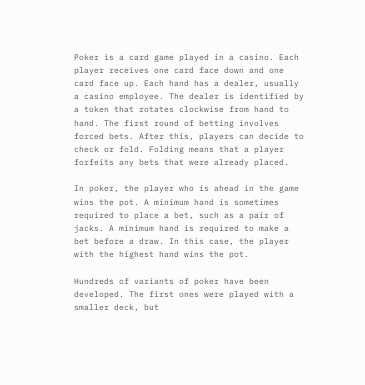Poker is a card game played in a casino. Each player receives one card face down and one card face up. Each hand has a dealer, usually a casino employee. The dealer is identified by a token that rotates clockwise from hand to hand. The first round of betting involves forced bets. After this, players can decide to check or fold. Folding means that a player forfeits any bets that were already placed.

In poker, the player who is ahead in the game wins the pot. A minimum hand is sometimes required to place a bet, such as a pair of jacks. A minimum hand is required to make a bet before a draw. In this case, the player with the highest hand wins the pot.

Hundreds of variants of poker have been developed. The first ones were played with a smaller deck, but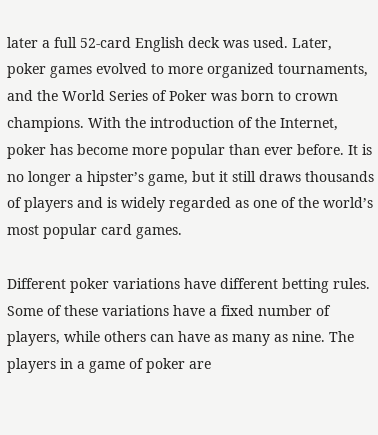later a full 52-card English deck was used. Later, poker games evolved to more organized tournaments, and the World Series of Poker was born to crown champions. With the introduction of the Internet, poker has become more popular than ever before. It is no longer a hipster’s game, but it still draws thousands of players and is widely regarded as one of the world’s most popular card games.

Different poker variations have different betting rules. Some of these variations have a fixed number of players, while others can have as many as nine. The players in a game of poker are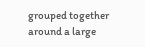grouped together around a large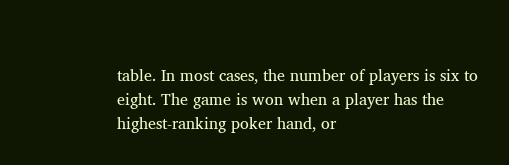table. In most cases, the number of players is six to eight. The game is won when a player has the highest-ranking poker hand, or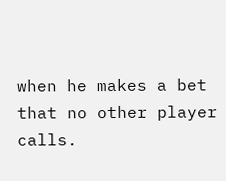when he makes a bet that no other player calls.